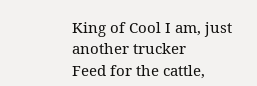King of Cool I am, just another trucker
Feed for the cattle,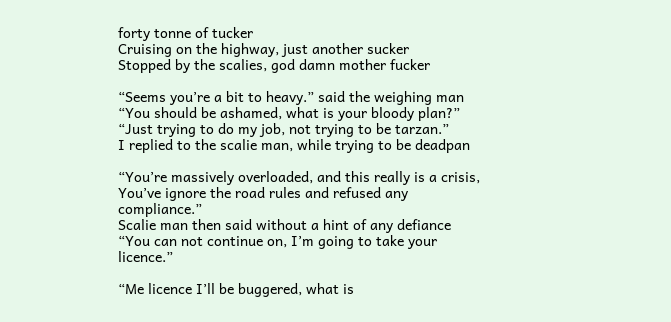forty tonne of tucker
Cruising on the highway, just another sucker
Stopped by the scalies, god damn mother fucker

“Seems you’re a bit to heavy.” said the weighing man
“You should be ashamed, what is your bloody plan?”
“Just trying to do my job, not trying to be tarzan.”
I replied to the scalie man, while trying to be deadpan

“You’re massively overloaded, and this really is a crisis,
You’ve ignore the road rules and refused any compliance.”
Scalie man then said without a hint of any defiance
“You can not continue on, I’m going to take your licence.”

“Me licence I’ll be buggered, what is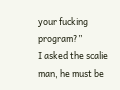your fucking program?”
I asked the scalie man, he must be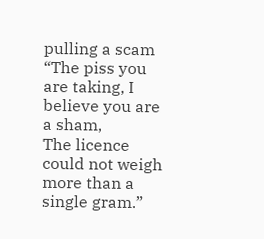pulling a scam
“The piss you are taking, I believe you are a sham,
The licence could not weigh more than a single gram.”